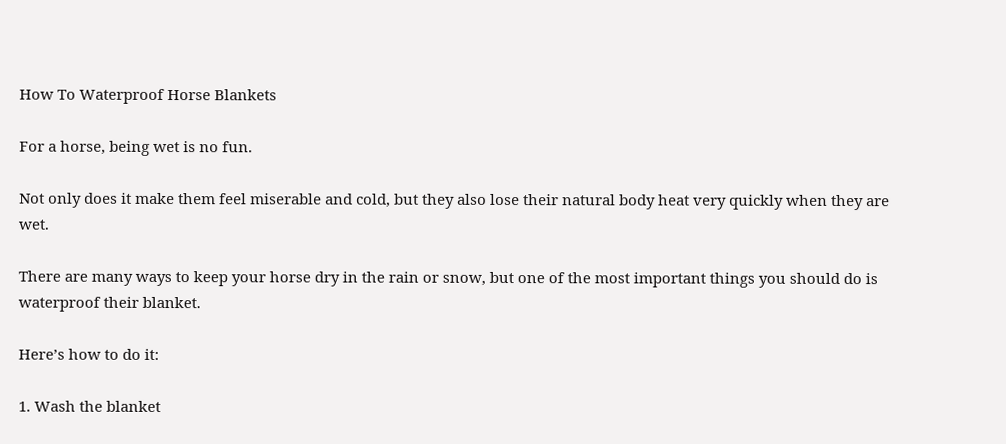How To Waterproof Horse Blankets

For a horse, being wet is no fun.

Not only does it make them feel miserable and cold, but they also lose their natural body heat very quickly when they are wet.

There are many ways to keep your horse dry in the rain or snow, but one of the most important things you should do is waterproof their blanket.

Here’s how to do it:

1. Wash the blanket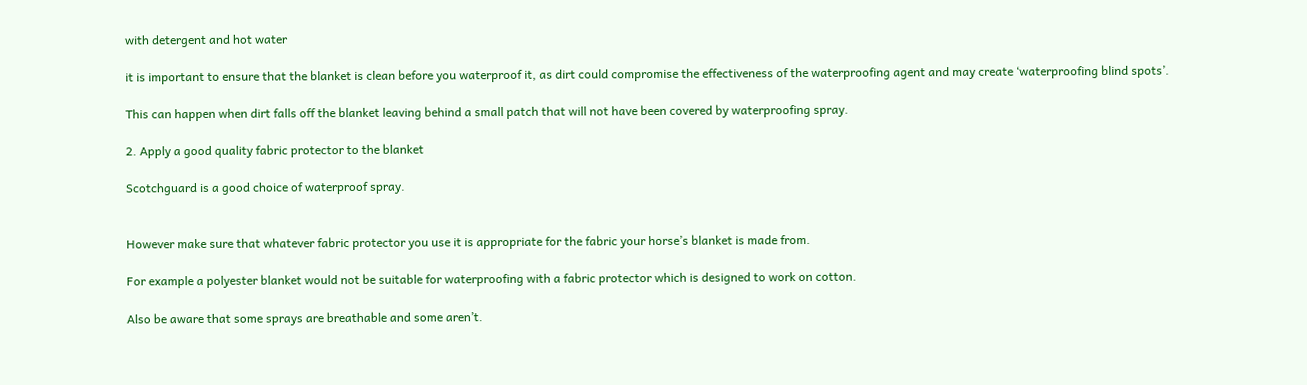with detergent and hot water

it is important to ensure that the blanket is clean before you waterproof it, as dirt could compromise the effectiveness of the waterproofing agent and may create ‘waterproofing blind spots’.

This can happen when dirt falls off the blanket leaving behind a small patch that will not have been covered by waterproofing spray.

2. Apply a good quality fabric protector to the blanket

Scotchguard is a good choice of waterproof spray.


However make sure that whatever fabric protector you use it is appropriate for the fabric your horse’s blanket is made from.

For example a polyester blanket would not be suitable for waterproofing with a fabric protector which is designed to work on cotton.

Also be aware that some sprays are breathable and some aren’t.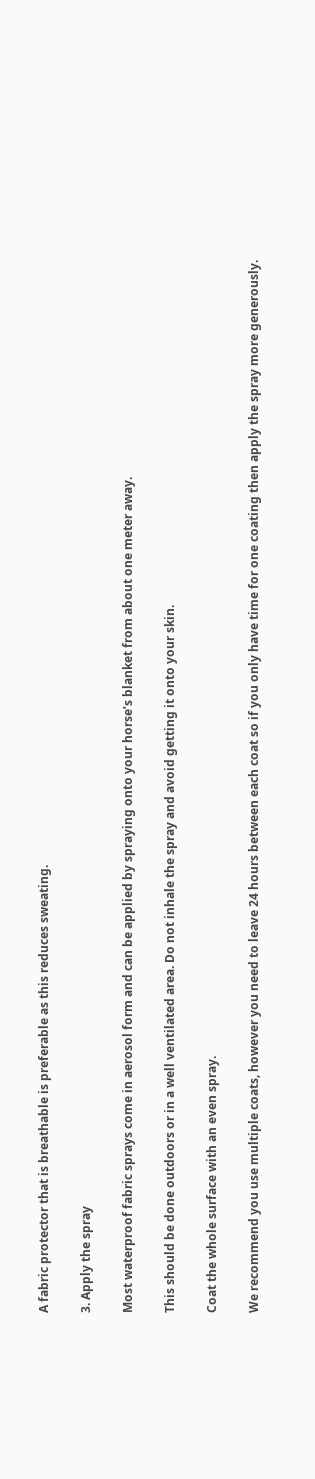A fabric protector that is breathable is preferable as this reduces sweating.

3. Apply the spray

Most waterproof fabric sprays come in aerosol form and can be applied by spraying onto your horse’s blanket from about one meter away.

This should be done outdoors or in a well ventilated area. Do not inhale the spray and avoid getting it onto your skin.

Coat the whole surface with an even spray.

We recommend you use multiple coats, however you need to leave 24 hours between each coat so if you only have time for one coating then apply the spray more generously.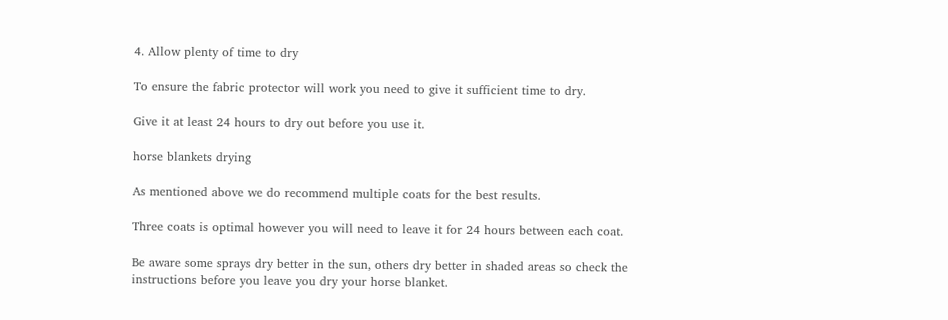4. Allow plenty of time to dry

To ensure the fabric protector will work you need to give it sufficient time to dry.

Give it at least 24 hours to dry out before you use it.

horse blankets drying

As mentioned above we do recommend multiple coats for the best results.

Three coats is optimal however you will need to leave it for 24 hours between each coat.

Be aware some sprays dry better in the sun, others dry better in shaded areas so check the instructions before you leave you dry your horse blanket.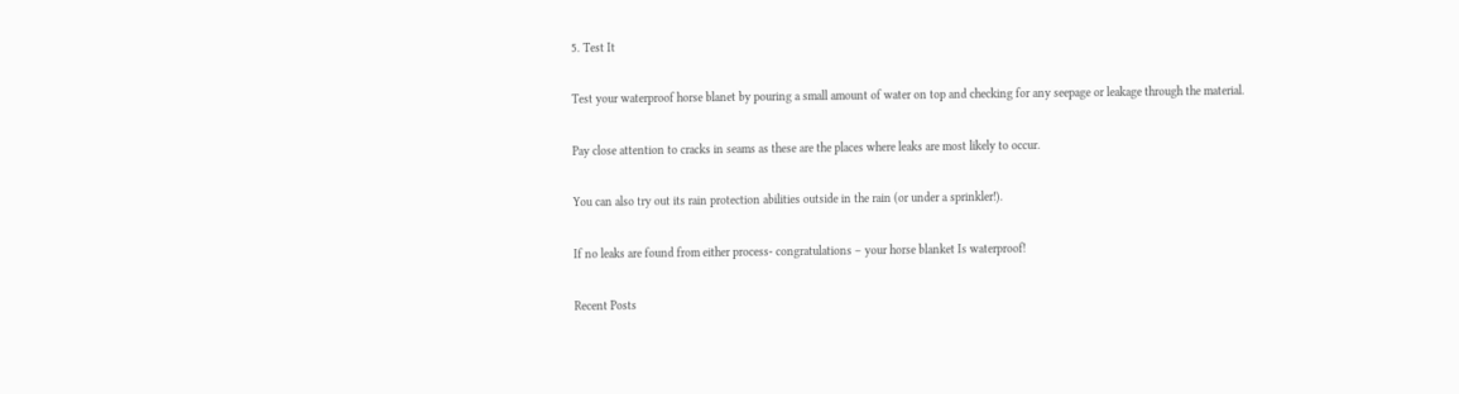5. Test It

Test your waterproof horse blanet by pouring a small amount of water on top and checking for any seepage or leakage through the material.

Pay close attention to cracks in seams as these are the places where leaks are most likely to occur.

You can also try out its rain protection abilities outside in the rain (or under a sprinkler!).

If no leaks are found from either process- congratulations – your horse blanket Is waterproof!

Recent Posts